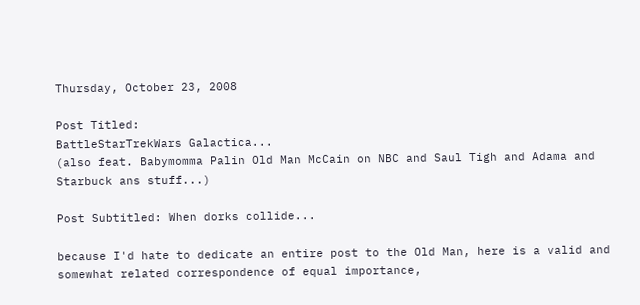Thursday, October 23, 2008

Post Titled:
BattleStarTrekWars Galactica...
(also feat. Babymomma Palin Old Man McCain on NBC and Saul Tigh and Adama and Starbuck ans stuff...)

Post Subtitled: When dorks collide...

because I'd hate to dedicate an entire post to the Old Man, here is a valid and somewhat related correspondence of equal importance,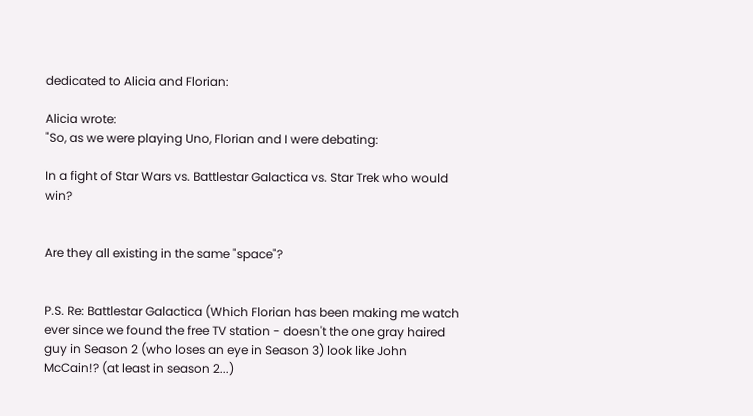dedicated to Alicia and Florian:

Alicia wrote:
"So, as we were playing Uno, Florian and I were debating:

In a fight of Star Wars vs. Battlestar Galactica vs. Star Trek who would win?


Are they all existing in the same "space"?


P.S. Re: Battlestar Galactica (Which Florian has been making me watch ever since we found the free TV station - doesn't the one gray haired guy in Season 2 (who loses an eye in Season 3) look like John McCain!? (at least in season 2...)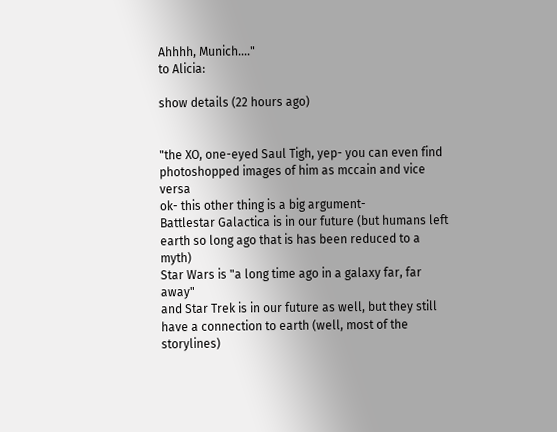Ahhhh, Munich...."
to Alicia:

show details (22 hours ago)


"the XO, one-eyed Saul Tigh, yep- you can even find photoshopped images of him as mccain and vice versa
ok- this other thing is a big argument-
Battlestar Galactica is in our future (but humans left earth so long ago that is has been reduced to a myth)
Star Wars is "a long time ago in a galaxy far, far away"
and Star Trek is in our future as well, but they still have a connection to earth (well, most of the storylines)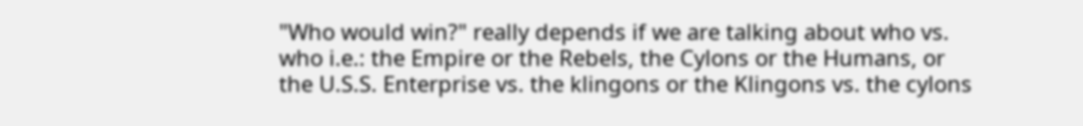"Who would win?" really depends if we are talking about who vs. who i.e.: the Empire or the Rebels, the Cylons or the Humans, or the U.S.S. Enterprise vs. the klingons or the Klingons vs. the cylons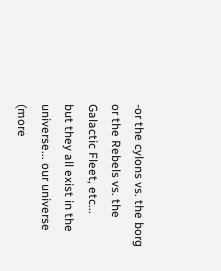-or the cylons vs. the borg or the Rebels vs. the Galactic Fleet, etc...
but they all exist in the universe... our universe
(more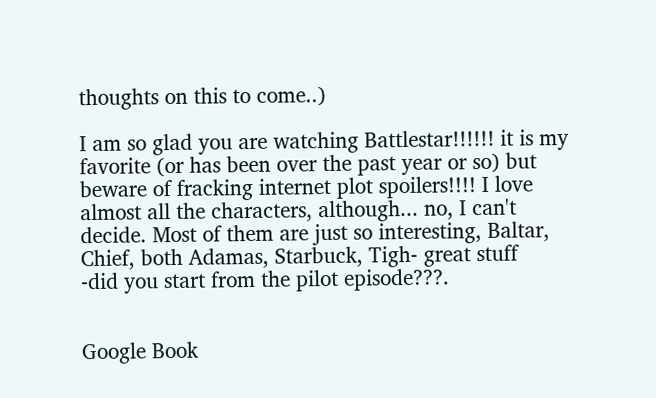thoughts on this to come..)

I am so glad you are watching Battlestar!!!!!! it is my favorite (or has been over the past year or so) but beware of fracking internet plot spoilers!!!! I love almost all the characters, although... no, I can't decide. Most of them are just so interesting, Baltar, Chief, both Adamas, Starbuck, Tigh- great stuff
-did you start from the pilot episode???.


Google Book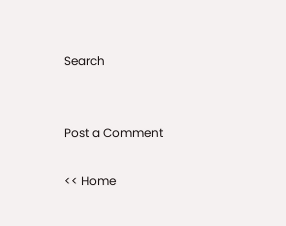Search


Post a Comment

<< Home